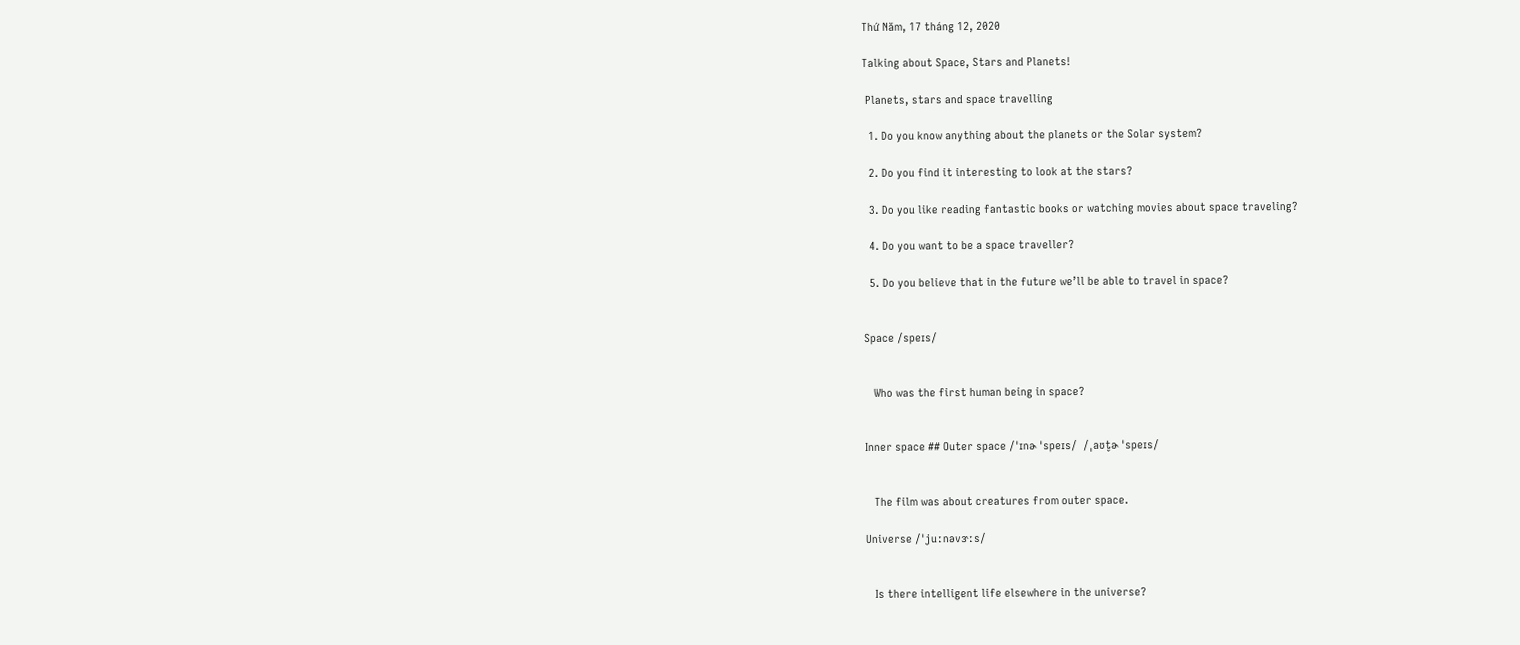Thứ Năm, 17 tháng 12, 2020

Talking about Space, Stars and Planets!

 Planets, stars and space travelling

  1. Do you know anything about the planets or the Solar system?

  2. Do you find it interesting to look at the stars?

  3. Do you like reading fantastic books or watching movies about space traveling?

  4. Do you want to be a space traveller?

  5. Do you believe that in the future we’ll be able to travel in space?


Space /speɪs/


   Who was the first human being in space?


Inner space ## Outer space /ˈɪnɚ ˈspeɪs/  /ˌaʊt̬ɚ ˈspeɪs/


   The film was about creatures from outer space.

Universe /ˈjuːnəvɝːs/


   Is there intelligent life elsewhere in the universe?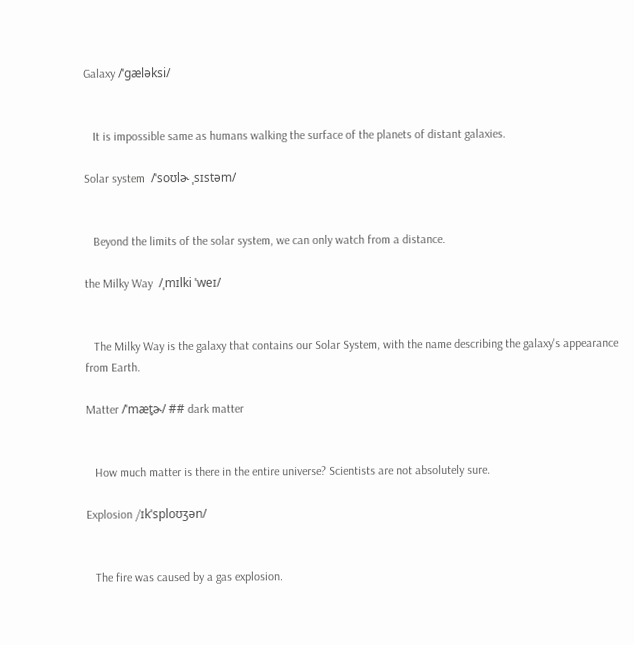Galaxy /ˈɡæləksi/


   It is impossible same as humans walking the surface of the planets of distant galaxies.

Solar system  /ˈsoʊlɚ ˌsɪstəm/


   Beyond the limits of the solar system, we can only watch from a distance.

the Milky Way  /ˌmɪlki ˈweɪ/


   The Milky Way is the galaxy that contains our Solar System, with the name describing the galaxy's appearance from Earth.

Matter /ˈmæt̬ɚ/ ## dark matter


   How much matter is there in the entire universe? Scientists are not absolutely sure.

Explosion /ɪkˈsploʊʒən/


   The fire was caused by a gas explosion.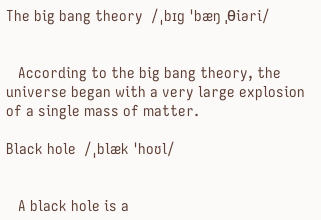The big bang theory  /ˌbɪɡ ˈbæŋ ˌθiəri/


   According to the big bang theory, the universe began with a very large explosion of a single mass of matter.

Black hole  /ˌblæk ˈhoʊl/


   A black hole is a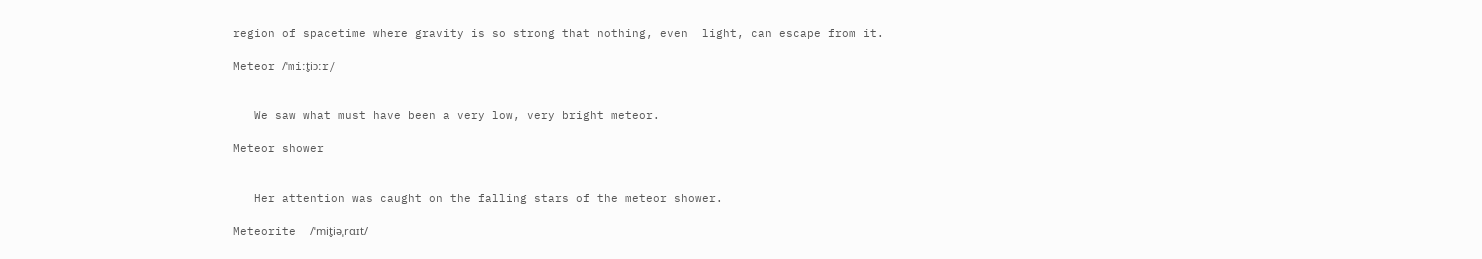region of spacetime where gravity is so strong that nothing, even  light, can escape from it.

Meteor /ˈmiːt̬iɔːr/


   We saw what must have been a very low, very bright meteor.

Meteor shower


   Her attention was caught on the falling stars of the meteor shower.

Meteorite  /ˈmit̬iəˌrɑɪt/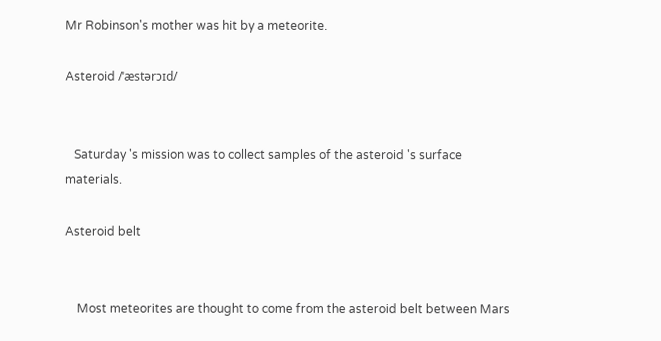Mr Robinson's mother was hit by a meteorite.

Asteroid /ˈæstərɔɪd/


   Saturday 's mission was to collect samples of the asteroid 's surface materials.

Asteroid belt


    Most meteorites are thought to come from the asteroid belt between Mars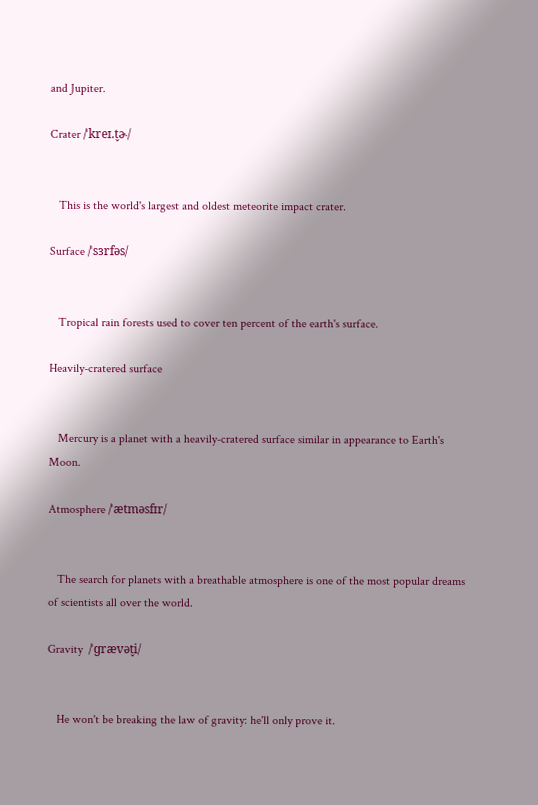and Jupiter.

Crater /ˈkreɪ.t̬ɚ/


   This is the world's largest and oldest meteorite impact crater.

Surface /ˈsɜrfəs/


   Tropical rain forests used to cover ten percent of the earth's surface.

Heavily-cratered surface


   Mercury is a planet with a heavily-cratered surface similar in appearance to Earth's Moon.

Atmosphere /ˈætməsfɪr/


   The search for planets with a breathable atmosphere is one of the most popular dreams of scientists all over the world.

Gravity  /ˈɡrævət̬i/


   He won't be breaking the law of gravity: he'll only prove it.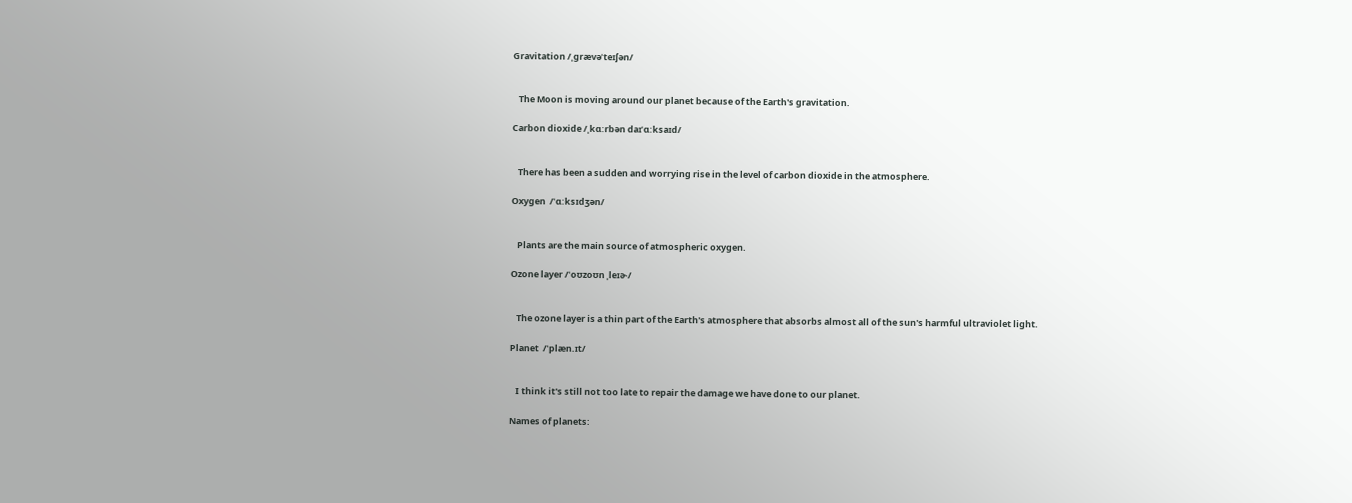Gravitation /ˌɡrævəˈteɪʃən/


   The Moon is moving around our planet because of the Earth's gravitation.

Carbon dioxide /ˌkɑːrbən daɪˈɑːksaɪd/


   There has been a sudden and worrying rise in the level of carbon dioxide in the atmosphere.

Oxygen  /ˈɑːksɪdʒən/


   Plants are the main source of atmospheric oxygen.

Ozone layer /ˈoʊzoʊn ˌleɪɚ/


   The ozone layer is a thin part of the Earth's atmosphere that absorbs almost all of the sun's harmful ultraviolet light.

Planet  /ˈplæn.ɪt/


   I think it's still not too late to repair the damage we have done to our planet.

Names of planets: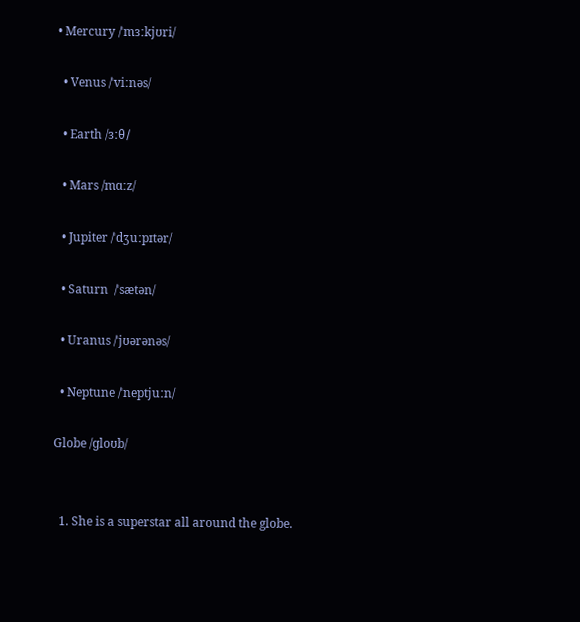• Mercury /ˈmɜːkjʊri/

  • Venus /ˈviːnəs/

  • Earth /ɜːθ/

  • Mars /mɑːz/

  • Jupiter /ˈdʒuːpɪtər/

  • Saturn  /ˈsætən/

  • Uranus /ˈjʊərənəs/

  • Neptune /ˈneptjuːn/

Globe /ɡloʊb/


  1. She is a superstar all around the globe.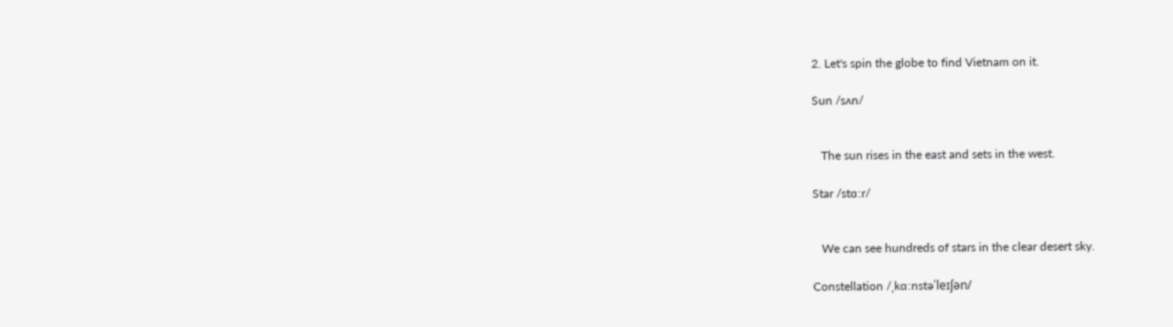2. Let's spin the globe to find Vietnam on it.

Sun /sʌn/


   The sun rises in the east and sets in the west.

Star /stɑːr/


   We can see hundreds of stars in the clear desert sky.

Constellation /ˌkɑːnstəˈleɪʃən/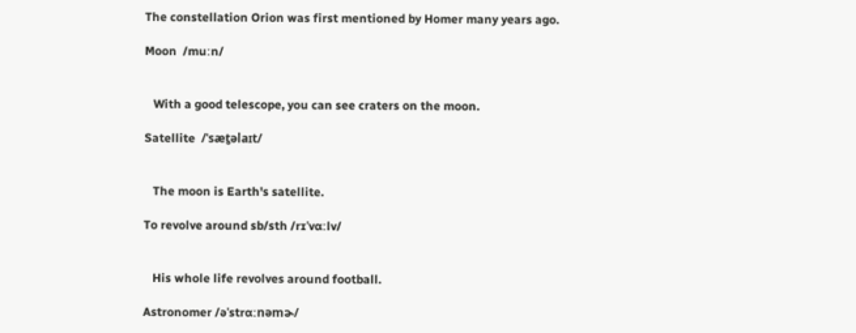The constellation Orion was first mentioned by Homer many years ago.

Moon  /muːn/


   With a good telescope, you can see craters on the moon.

Satellite  /ˈsæt̬əlaɪt/


   The moon is Earth's satellite.

To revolve around sb/sth /rɪˈvɑːlv/


   His whole life revolves around football.

Astronomer /əˈstrɑːnəmɚ/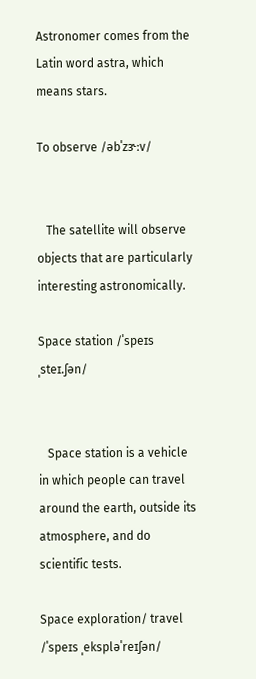Astronomer comes from the Latin word astra, which means stars.

To observe /əbˈzɝːv/


   The satellite will observe objects that are particularly interesting astronomically.

Space station /ˈspeɪs ˌsteɪ.ʃən/


   Space station is a vehicle in which people can travel around the earth, outside its atmosphere, and do scientific tests.

Space exploration/ travel  /ˈspeɪs ˌekspləˈreɪʃən/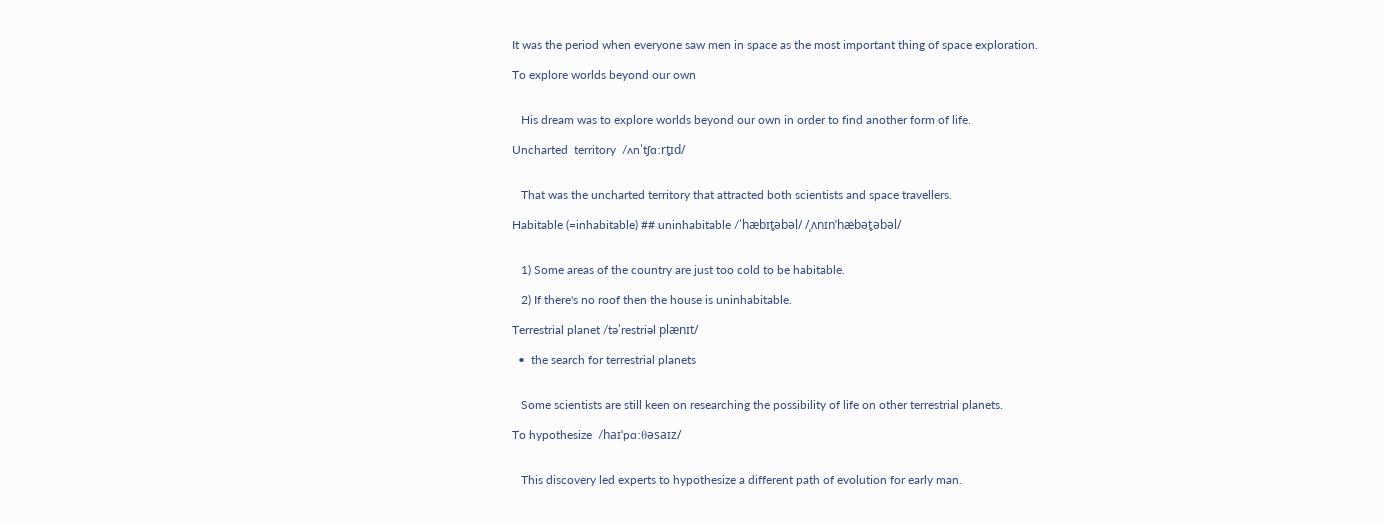It was the period when everyone saw men in space as the most important thing of space exploration.

To explore worlds beyond our own


   His dream was to explore worlds beyond our own in order to find another form of life.

Uncharted  territory  /ʌnˈtʃɑːrt̬ɪd/


   That was the uncharted territory that attracted both scientists and space travellers.

Habitable (=inhabitable) ## uninhabitable /ˈhæbɪt̬əbəl/ /ˌʌnɪnˈhæbət̬əbəl/


   1) Some areas of the country are just too cold to be habitable.

   2) If there's no roof then the house is uninhabitable.

Terrestrial planet /təˈrestriəl plænɪt/

  •  the search for terrestrial planets


   Some scientists are still keen on researching the possibility of life on other terrestrial planets.

To hypothesize  /haɪˈpɑːθəsaɪz/


   This discovery led experts to hypothesize a different path of evolution for early man.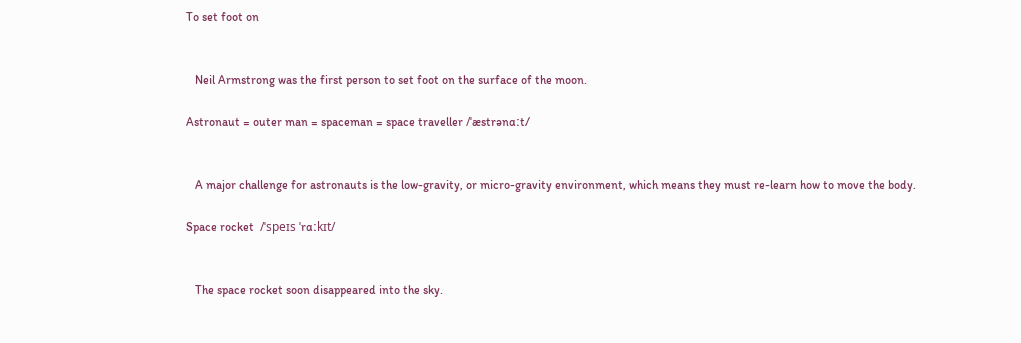To set foot on


   Neil Armstrong was the first person to set foot on the surface of the moon.

Astronaut = outer man = spaceman = space traveller /ˈæstrənɑːt/


   A major challenge for astronauts is the low-gravity, or micro-gravity environment, which means they must re-learn how to move the body.

Space rocket  /ˈspeɪs ˈrɑːkɪt/


   The space rocket soon disappeared into the sky.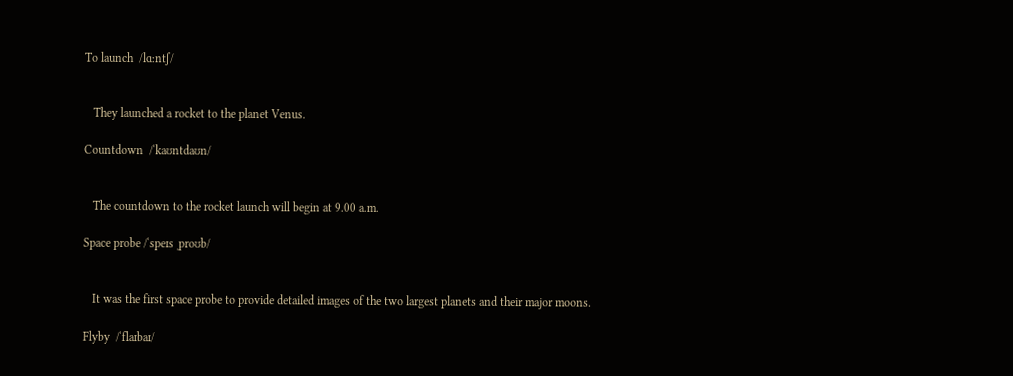To launch  /lɑːntʃ/


   They launched a rocket to the planet Venus.

Countdown  /ˈkaʊntdaʊn/


   The countdown to the rocket launch will begin at 9.00 a.m.

Space probe /ˈspeɪs ˌproʊb/


   It was the first space probe to provide detailed images of the two largest planets and their major moons.

Flyby  /ˈflaɪbaɪ/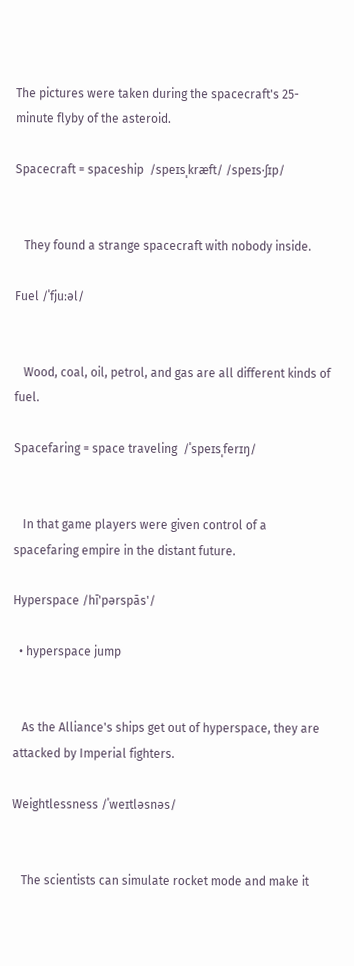The pictures were taken during the spacecraft's 25-minute flyby of the asteroid.

Spacecraft = spaceship  /speɪsˌkræft/ /speɪs·ʃɪp/


   They found a strange spacecraft with nobody inside.

Fuel /ˈfjuːəl/


   Wood, coal, oil, petrol, and gas are all different kinds of fuel.

Spacefaring = space traveling  /ˈspeɪsˌferɪŋ/


   In that game players were given control of a spacefaring empire in the distant future.

Hyperspace /hī'pərspās'/

  • hyperspace jump


   As the Alliance's ships get out of hyperspace, they are attacked by Imperial fighters.

Weightlessness /ˈweɪtləsnəs/


   The scientists can simulate rocket mode and make it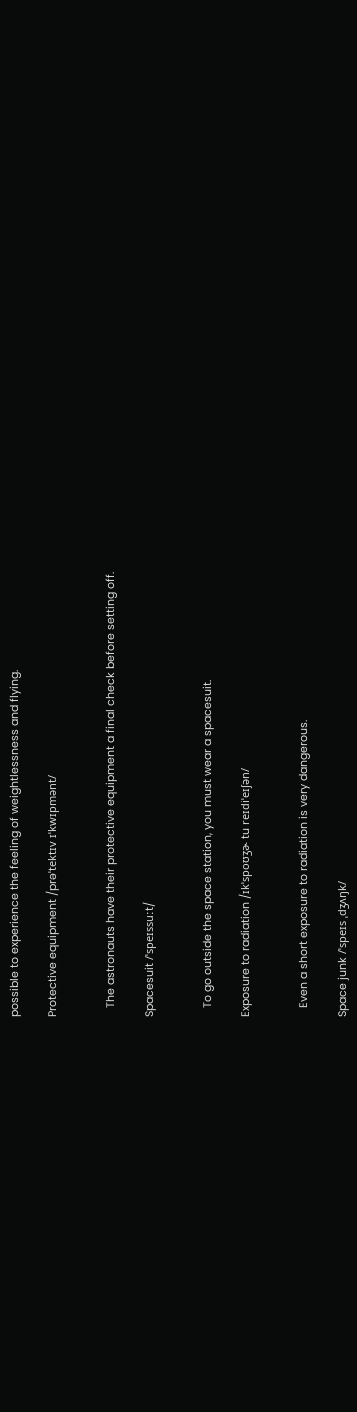possible to experience the feeling of weightlessness and flying.

Protective equipment /prəˈtektɪv ɪˈkwɪpmənt/


   The astronauts have their protective equipment a final check before setting off.

Spacesuit /ˈspeɪssuːt/


   To go outside the space station, you must wear a spacesuit.

Exposure to radiation /ɪkˈspoʊʒɚ tu reɪdiˈeɪʃən/


   Even a short exposure to radiation is very dangerous.

Space junk /ˈspeɪs ˌdʒʌŋk/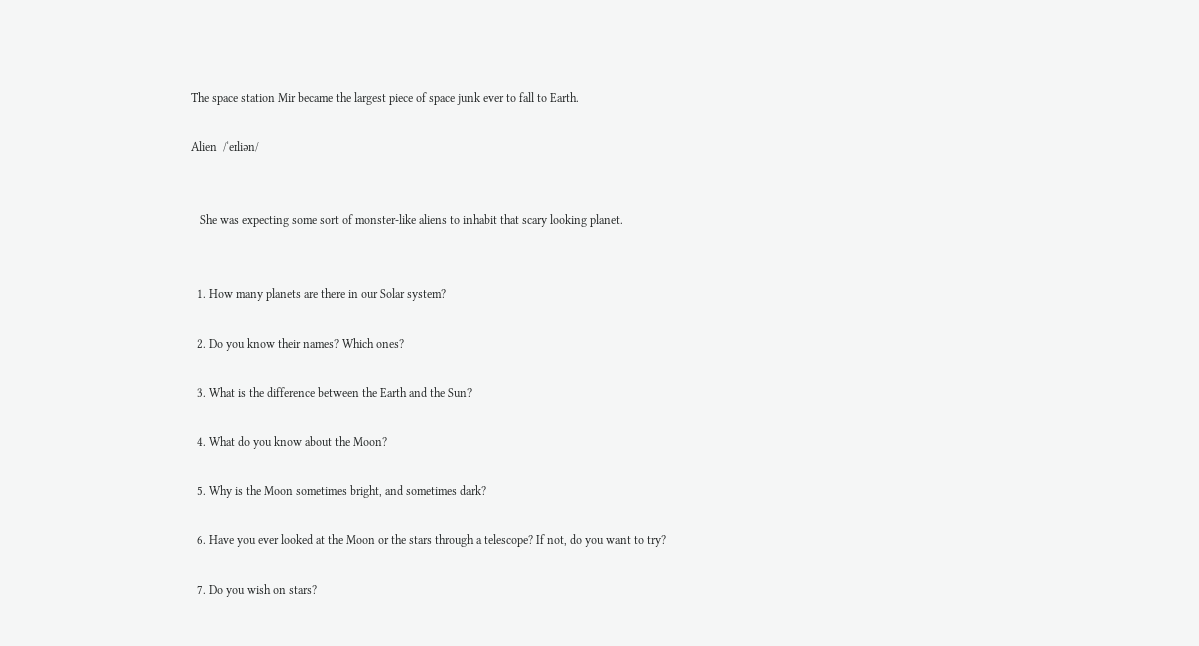The space station Mir became the largest piece of space junk ever to fall to Earth.

Alien  /ˈeɪliən/


   She was expecting some sort of monster-like aliens to inhabit that scary looking planet.


  1. How many planets are there in our Solar system?

  2. Do you know their names? Which ones?

  3. What is the difference between the Earth and the Sun?

  4. What do you know about the Moon?

  5. Why is the Moon sometimes bright, and sometimes dark?

  6. Have you ever looked at the Moon or the stars through a telescope? If not, do you want to try?

  7. Do you wish on stars?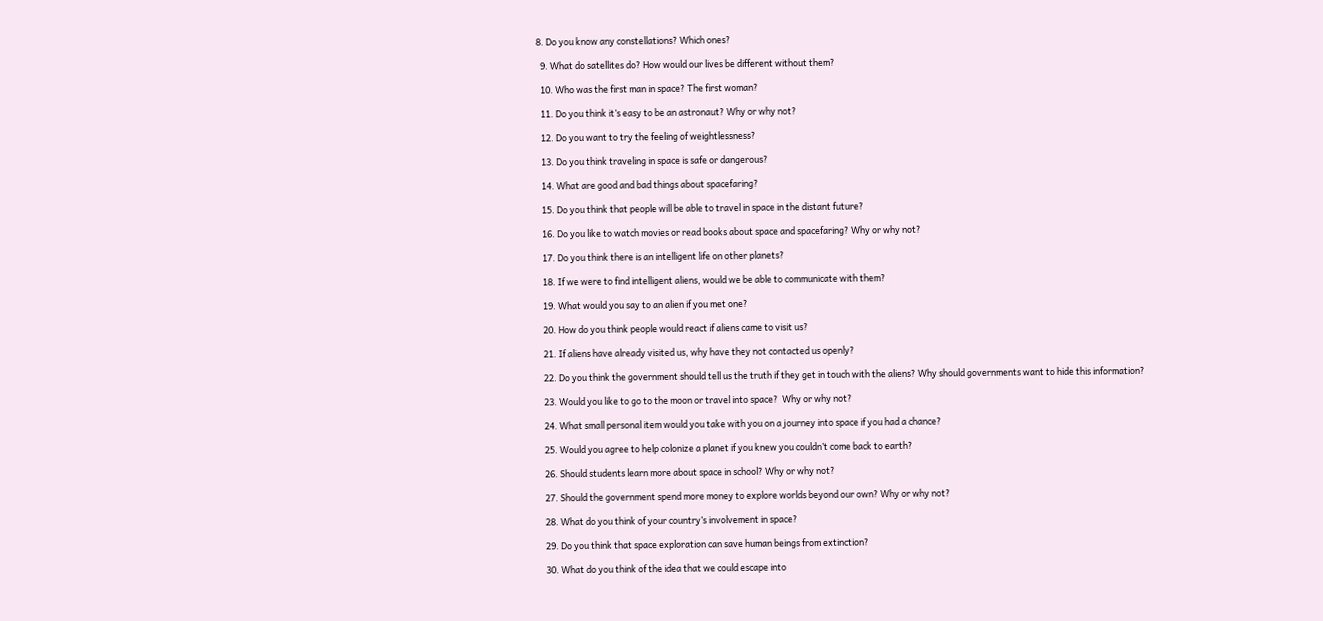8. Do you know any constellations? Which ones?

  9. What do satellites do? How would our lives be different without them?

  10. Who was the first man in space? The first woman?

  11. Do you think it’s easy to be an astronaut? Why or why not?

  12. Do you want to try the feeling of weightlessness?

  13. Do you think traveling in space is safe or dangerous?

  14. What are good and bad things about spacefaring?

  15. Do you think that people will be able to travel in space in the distant future?

  16. Do you like to watch movies or read books about space and spacefaring? Why or why not?

  17. Do you think there is an intelligent life on other planets?

  18. If we were to find intelligent aliens, would we be able to communicate with them?

  19. What would you say to an alien if you met one?

  20. How do you think people would react if aliens came to visit us?

  21. If aliens have already visited us, why have they not contacted us openly?

  22. Do you think the government should tell us the truth if they get in touch with the aliens? Why should governments want to hide this information?

  23. Would you like to go to the moon or travel into space?  Why or why not?

  24. What small personal item would you take with you on a journey into space if you had a chance?

  25. Would you agree to help colonize a planet if you knew you couldn’t come back to earth?

  26. Should students learn more about space in school? Why or why not?

  27. Should the government spend more money to explore worlds beyond our own? Why or why not?

  28. What do you think of your country’s involvement in space?

  29. Do you think that space exploration can save human beings from extinction?

  30. What do you think of the idea that we could escape into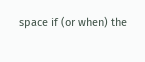space if (or when) the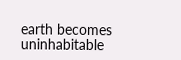earth becomes uninhabitable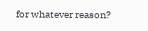for whatever reason?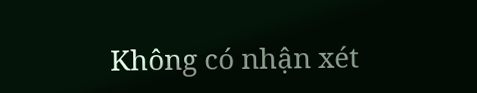Không có nhận xét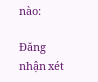nào:

Đăng nhận xét